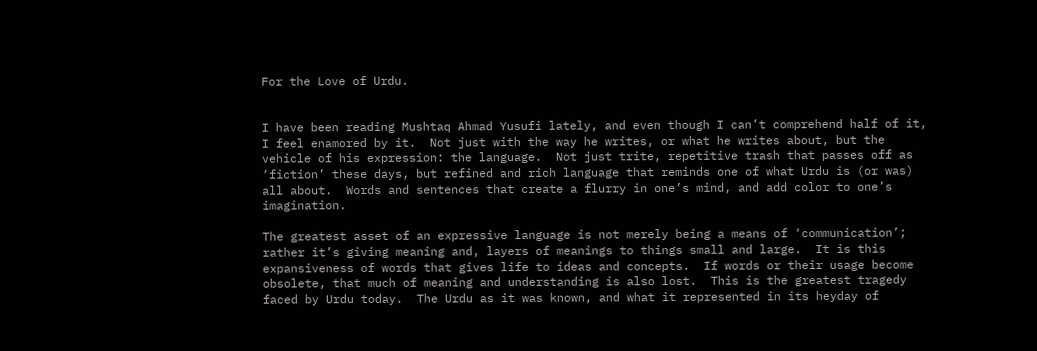For the Love of Urdu.


I have been reading Mushtaq Ahmad Yusufi lately, and even though I can’t comprehend half of it, I feel enamored by it.  Not just with the way he writes, or what he writes about, but the vehicle of his expression: the language.  Not just trite, repetitive trash that passes off as ‘fiction’ these days, but refined and rich language that reminds one of what Urdu is (or was) all about.  Words and sentences that create a flurry in one’s mind, and add color to one’s imagination.

The greatest asset of an expressive language is not merely being a means of ‘communication’; rather it’s giving meaning and, layers of meanings to things small and large.  It is this expansiveness of words that gives life to ideas and concepts.  If words or their usage become obsolete, that much of meaning and understanding is also lost.  This is the greatest tragedy faced by Urdu today.  The Urdu as it was known, and what it represented in its heyday of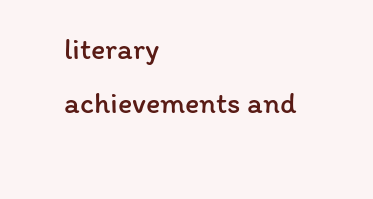literary achievements and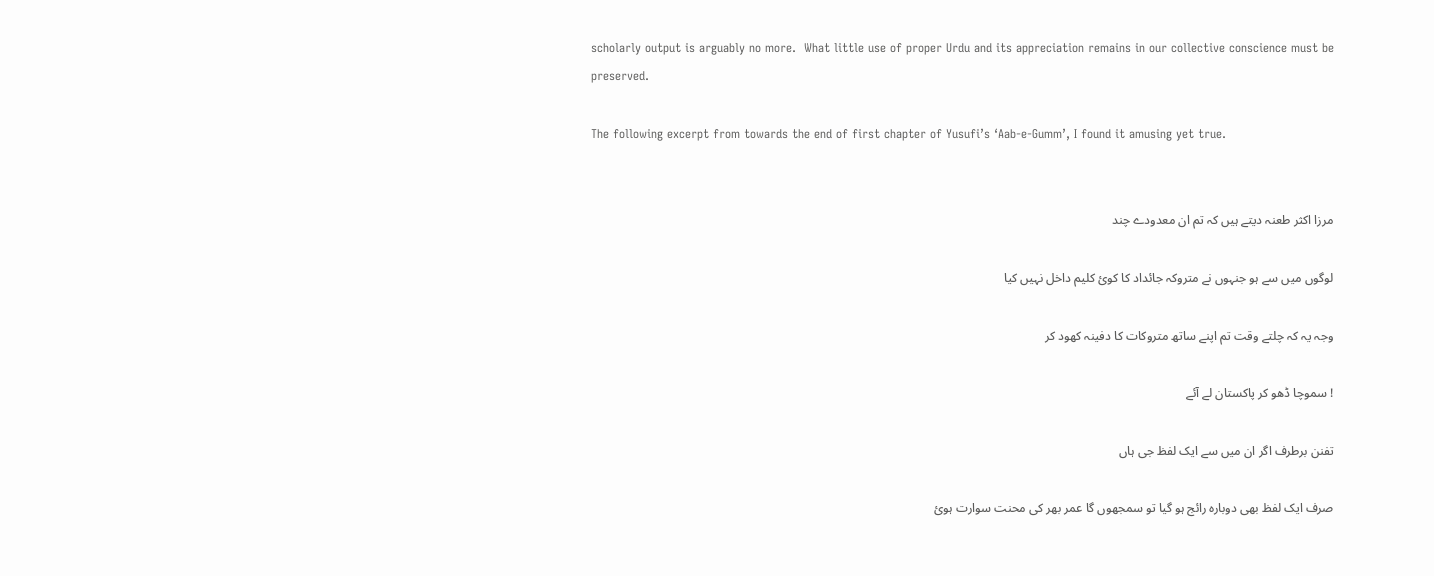scholarly output is arguably no more.  What little use of proper Urdu and its appreciation remains in our collective conscience must be preserved.

The following excerpt from towards the end of first chapter of Yusufi’s ‘Aab-e-Gumm’, I found it amusing yet true.


مرزا اکثر طعنہ دیتے ہیں کہ تم ان معدودے چند

لوگوں میں سے ہو جنہوں نے متروکہ جائداد کا کوئ کلیم داخل نہیں کیا

وجہ یہ کہ چلتے وقت تم اپنے ساتھ متروکات کا دفینہ کھود کر

! سموچا ڈھو کر پاکستان لے آئے

تفنن برطرف اگر ان میں سے ایک لفظ جی ہاں

صرف ایک لفظ بھی دوبارہ رائج ہو گیا تو سمجھوں گا عمر بھر کی محنت سوارت ہوئ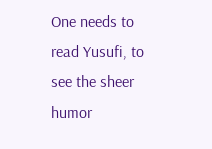One needs to read Yusufi, to see the sheer humor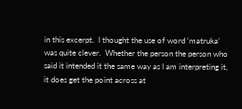in this excerpt.  I thought the use of word ‘matruka’ was quite clever.  Whether the person the person who said it intended it the same way as I am interpreting it, it does get the point across at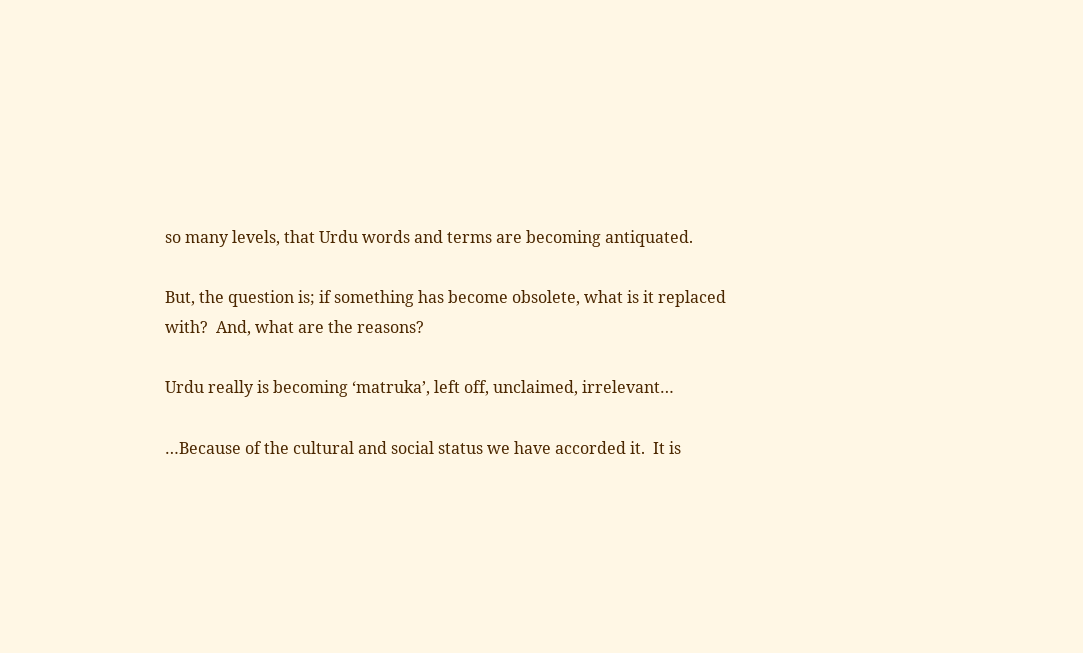so many levels, that Urdu words and terms are becoming antiquated.

But, the question is; if something has become obsolete, what is it replaced with?  And, what are the reasons?

Urdu really is becoming ‘matruka’, left off, unclaimed, irrelevant…

…Because of the cultural and social status we have accorded it.  It is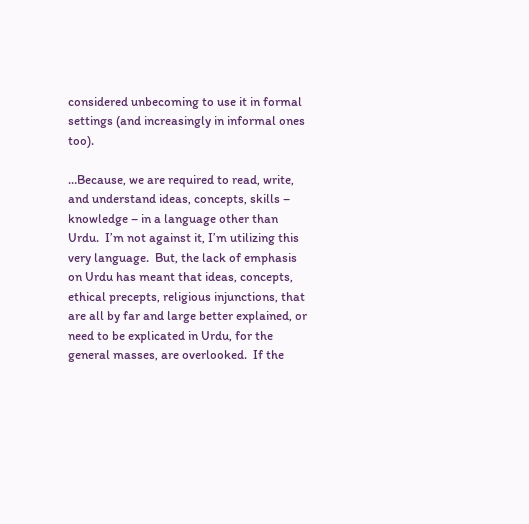considered unbecoming to use it in formal settings (and increasingly in informal ones too).

…Because, we are required to read, write, and understand ideas, concepts, skills – knowledge – in a language other than Urdu.  I’m not against it, I’m utilizing this very language.  But, the lack of emphasis on Urdu has meant that ideas, concepts, ethical precepts, religious injunctions, that are all by far and large better explained, or need to be explicated in Urdu, for the general masses, are overlooked.  If the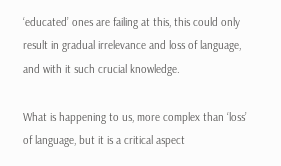‘educated’ ones are failing at this, this could only result in gradual irrelevance and loss of language, and with it such crucial knowledge.

What is happening to us, more complex than ‘loss’ of language, but it is a critical aspect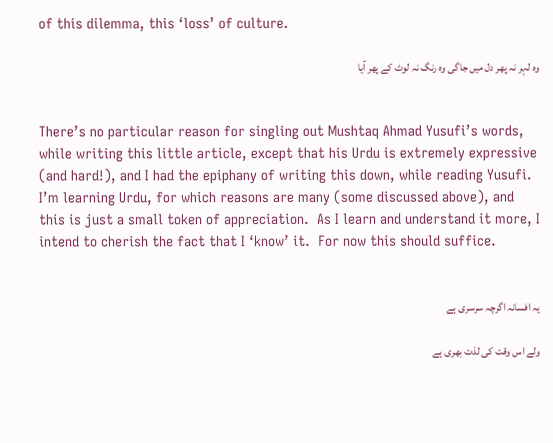of this dilemma, this ‘loss’ of culture.

وہ لہر نہ پھر دل میں جاگی وہ رنگ نہ لوٹ کے پھر آیا


There’s no particular reason for singling out Mushtaq Ahmad Yusufi’s words, while writing this little article, except that his Urdu is extremely expressive (and hard!), and I had the epiphany of writing this down, while reading Yusufi.  I’m learning Urdu, for which reasons are many (some discussed above), and this is just a small token of appreciation.  As I learn and understand it more, I intend to cherish the fact that I ‘know’ it.  For now this should suffice.


یہ افسانہ اگرچہ سرسری ہے

ولے اس وقت کی لذت بھری ہے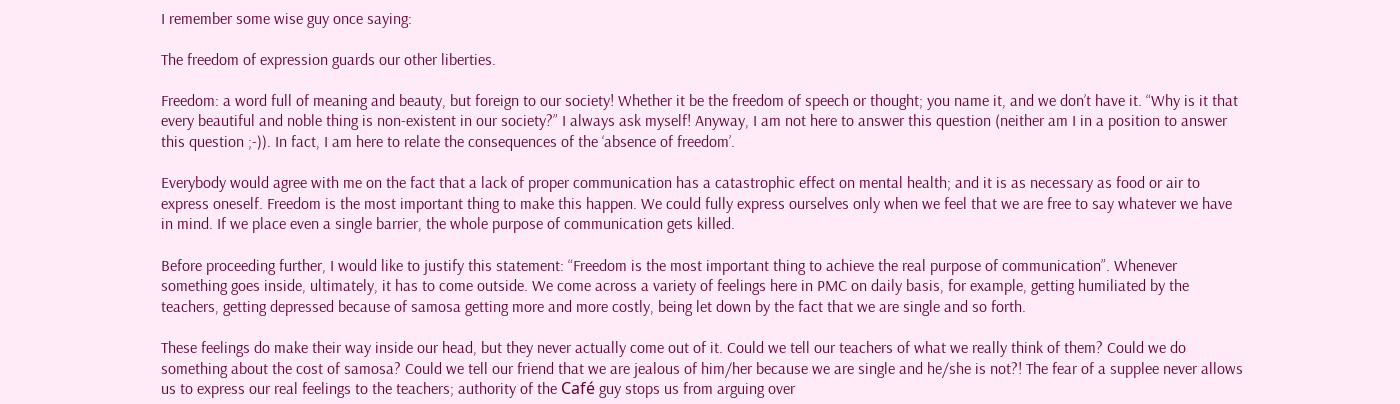I remember some wise guy once saying:

The freedom of expression guards our other liberties.

Freedom: a word full of meaning and beauty, but foreign to our society! Whether it be the freedom of speech or thought; you name it, and we don’t have it. “Why is it that every beautiful and noble thing is non-existent in our society?” I always ask myself! Anyway, I am not here to answer this question (neither am I in a position to answer this question ;-)). In fact, I am here to relate the consequences of the ‘absence of freedom’.

Everybody would agree with me on the fact that a lack of proper communication has a catastrophic effect on mental health; and it is as necessary as food or air to express oneself. Freedom is the most important thing to make this happen. We could fully express ourselves only when we feel that we are free to say whatever we have in mind. If we place even a single barrier, the whole purpose of communication gets killed.

Before proceeding further, I would like to justify this statement: “Freedom is the most important thing to achieve the real purpose of communication”. Whenever something goes inside, ultimately, it has to come outside. We come across a variety of feelings here in PMC on daily basis, for example, getting humiliated by the teachers, getting depressed because of samosa getting more and more costly, being let down by the fact that we are single and so forth.

These feelings do make their way inside our head, but they never actually come out of it. Could we tell our teachers of what we really think of them? Could we do something about the cost of samosa? Could we tell our friend that we are jealous of him/her because we are single and he/she is not?! The fear of a supplee never allows us to express our real feelings to the teachers; authority of the Café guy stops us from arguing over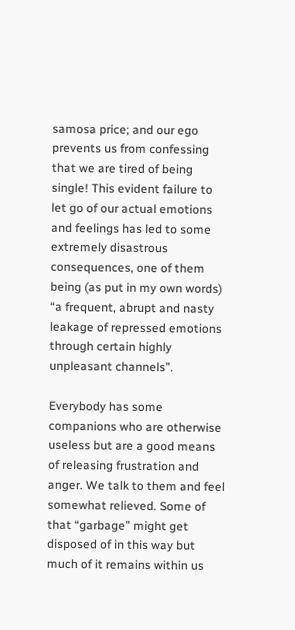samosa price; and our ego prevents us from confessing that we are tired of being single! This evident failure to let go of our actual emotions and feelings has led to some extremely disastrous consequences, one of them being (as put in my own words) “a frequent, abrupt and nasty leakage of repressed emotions through certain highly unpleasant channels”.

Everybody has some companions who are otherwise useless but are a good means of releasing frustration and anger. We talk to them and feel somewhat relieved. Some of that “garbage” might get disposed of in this way but much of it remains within us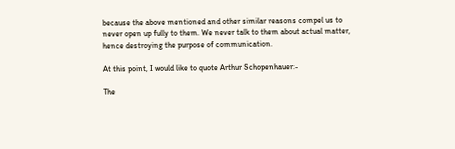because the above mentioned and other similar reasons compel us to never open up fully to them. We never talk to them about actual matter, hence destroying the purpose of communication.

At this point, I would like to quote Arthur Schopenhauer:-

The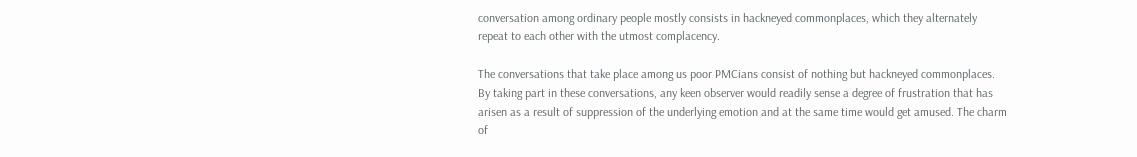conversation among ordinary people mostly consists in hackneyed commonplaces, which they alternately repeat to each other with the utmost complacency.

The conversations that take place among us poor PMCians consist of nothing but hackneyed commonplaces. By taking part in these conversations, any keen observer would readily sense a degree of frustration that has arisen as a result of suppression of the underlying emotion and at the same time would get amused. The charm of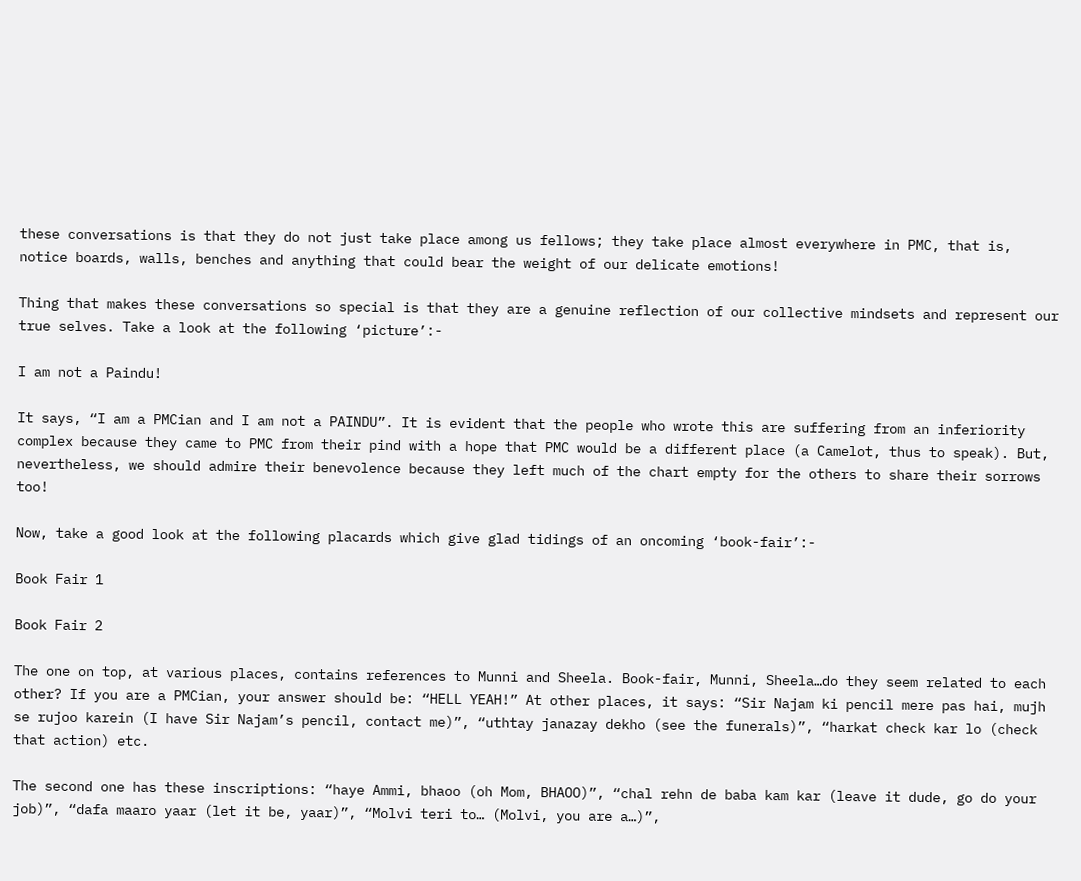these conversations is that they do not just take place among us fellows; they take place almost everywhere in PMC, that is, notice boards, walls, benches and anything that could bear the weight of our delicate emotions!

Thing that makes these conversations so special is that they are a genuine reflection of our collective mindsets and represent our true selves. Take a look at the following ‘picture’:-

I am not a Paindu!

It says, “I am a PMCian and I am not a PAINDU”. It is evident that the people who wrote this are suffering from an inferiority complex because they came to PMC from their pind with a hope that PMC would be a different place (a Camelot, thus to speak). But, nevertheless, we should admire their benevolence because they left much of the chart empty for the others to share their sorrows too!

Now, take a good look at the following placards which give glad tidings of an oncoming ‘book-fair’:-

Book Fair 1

Book Fair 2

The one on top, at various places, contains references to Munni and Sheela. Book-fair, Munni, Sheela…do they seem related to each other? If you are a PMCian, your answer should be: “HELL YEAH!” At other places, it says: “Sir Najam ki pencil mere pas hai, mujh se rujoo karein (I have Sir Najam’s pencil, contact me)”, “uthtay janazay dekho (see the funerals)”, “harkat check kar lo (check that action) etc.

The second one has these inscriptions: “haye Ammi, bhaoo (oh Mom, BHAOO)”, “chal rehn de baba kam kar (leave it dude, go do your job)”, “dafa maaro yaar (let it be, yaar)”, “Molvi teri to… (Molvi, you are a…)”,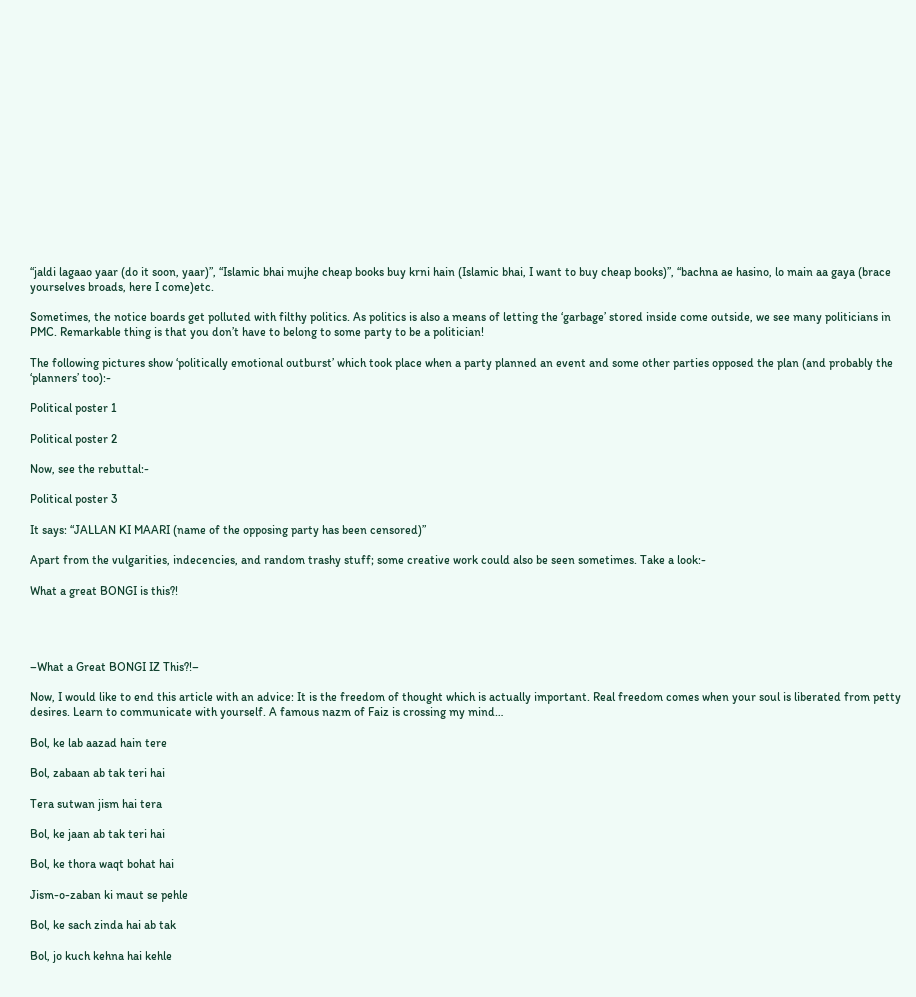“jaldi lagaao yaar (do it soon, yaar)”, “Islamic bhai mujhe cheap books buy krni hain (Islamic bhai, I want to buy cheap books)”, “bachna ae hasino, lo main aa gaya (brace yourselves broads, here I come)etc.

Sometimes, the notice boards get polluted with filthy politics. As politics is also a means of letting the ‘garbage’ stored inside come outside, we see many politicians in PMC. Remarkable thing is that you don’t have to belong to some party to be a politician!

The following pictures show ‘politically emotional outburst’ which took place when a party planned an event and some other parties opposed the plan (and probably the ‘planners’ too):-

Political poster 1

Political poster 2

Now, see the rebuttal:-

Political poster 3

It says: “JALLAN KI MAARI (name of the opposing party has been censored)”

Apart from the vulgarities, indecencies, and random trashy stuff; some creative work could also be seen sometimes. Take a look:-

What a great BONGI is this?!




–What a Great BONGI IZ This?!–

Now, I would like to end this article with an advice: It is the freedom of thought which is actually important. Real freedom comes when your soul is liberated from petty desires. Learn to communicate with yourself. A famous nazm of Faiz is crossing my mind…

Bol, ke lab aazad hain tere

Bol, zabaan ab tak teri hai

Tera sutwan jism hai tera

Bol, ke jaan ab tak teri hai

Bol, ke thora waqt bohat hai

Jism-o-zaban ki maut se pehle

Bol, ke sach zinda hai ab tak

Bol, jo kuch kehna hai kehle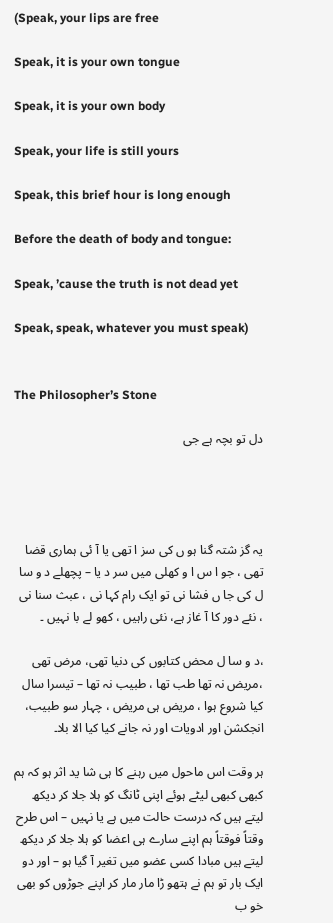(Speak, your lips are free

Speak, it is your own tongue

Speak, it is your own body

Speak, your life is still yours

Speak, this brief hour is long enough

Before the death of body and tongue:

Speak, ’cause the truth is not dead yet

Speak, speak, whatever you must speak)


The Philosopher’s Stone

دل تو بچہ ہے جی




یہ گز شتہ گنا ہو ں کی سز ا تھی یا آ ئی ہماری قضا  تھی ، جو ا س ا و کھلی میں سر د یا – پچھلے د و سا ل کی جا ں فشا نی تو ایک رام کہا نی ، عبث سنا نی ، نئے دور کا آ غاز ہے، نئی راہیں ، کھو لے با نہیں ۔

،د و سا ل محض کتابوں کی دنیا تھی، مرض تھی  ،مریض نہ تھا طب تھا ، طبیب نہ تھا – تیسرا سال کیا شروع ہوا ، مریض ہی مریض ، چہار سو طبیب، انجکشن اور ادویات اور نہ جانے کیا کیا الا بلا۔

ہر وقت اس ماحول میں رہنے کا ہی شا ید اثر ہو کہ ہم کبھی کبھی لیٹے ہوئے اپنی ٹانگ کو ہلا جلا کر دیکھ لیتے ہیں کہ درست حالت میں ہے یا نہیں – اس طرح وقتاً فوقتاً ہم اپنے سارے ہی اعضا کو ہلا جلا کر دیکھ لیتے ہیں مبادا کسی عضو میں تغیر آ گیا ہو – اور دو ایک بار تو ہم نے ہتھو ڑا مار مار کر اپنے جوڑوں کو بھی خو ب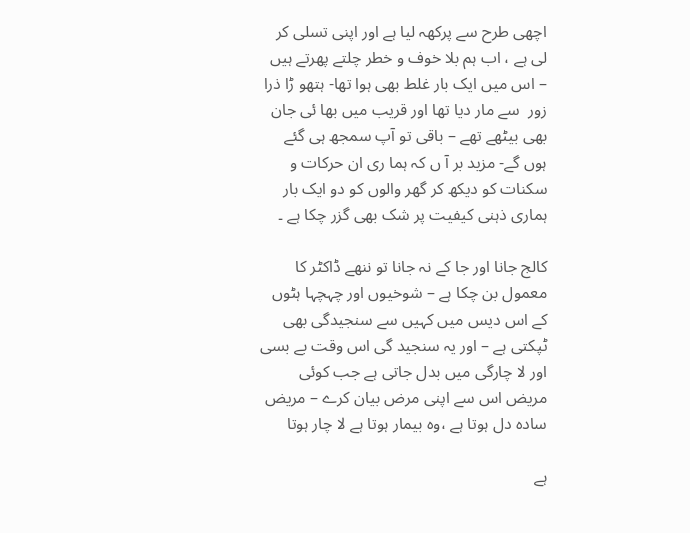اچھی طرح سے پرکھہ لیا ہے اور اپنی تسلی کر لی ہے ، اب ہم بلا خوف و خطر چلتے پھرتے ہیں – اس میں ایک بار غلط بھی ہوا تھا- ہتھو ڑا ذرا  زور  سے مار دیا تھا اور قریب میں بھا ئی جان بھی بیٹھے تھے – باقی تو آپ سمجھ ہی گئے ہوں گے- مزید بر آ ں کہ ہما ری ان حرکات و سکنات کو دیکھ کر گھر والوں کو دو ایک بار ہماری ذہنی کیفیت پر شک بھی گزر چکا ہے ۔

کالج جانا اور جا کے نہ جانا تو ننھے ڈاکٹر کا معمول بن چکا ہے – شوخیوں اور چہچہا ہٹوں کے اس دیس میں کہیں سے سنجیدگی بھی ٹپکتی ہے – اور یہ سنجید گی اس وقت بے بسی اور لا چارگی میں بدل جاتی ہے جب کوئی مریض اس سے اپنی مرض بیان کرے – مریض سادہ دل ہوتا ہے ،وہ بیمار ہوتا ہے لا چار ہوتا

ہے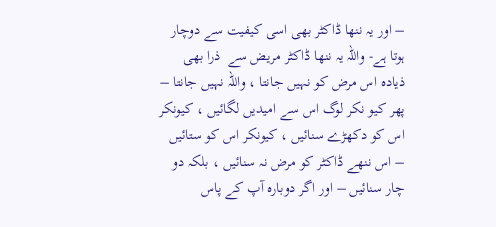– اور یہ ننھا ڈاکٹر بھی اسی کیفیت سے دوچار ہوتا ہے- واللہ یہ ننھا ڈاکٹر مریض سے  ذرا بھی ذیادہ اس مرض کو نہیں جانتا ، واللہ نہیں جانتا – پھر کیو نکر لوگ اس سے امیدیں لگائیں ، کیونکر اس کو دکھڑے سنائیں ، کیونکر اس کو ستائیں – اس ننھے ڈاکٹر کو مرض نہ سنائیں ، بلکہ دو چار سنائیں – اور اگر دوبارہ آپ کے پاس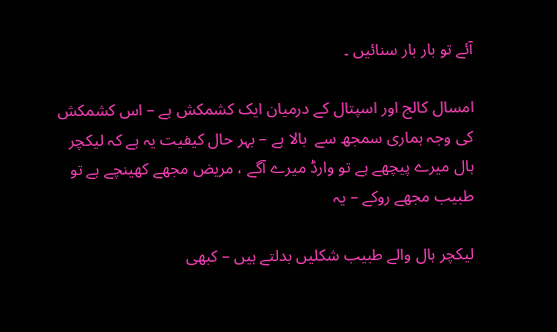آئے تو بار بار سنائیں ۔

امسال کالج اور اسپتال کے درمیان ایک کشمکش ہے – اس کشمکش کی وجہ ہماری سمجھ سے  بالا ہے – بہر حال کیفیت یہ ہے کہ لیکچر ہال میرے پیچھے ہے تو وارڈ میرے آگے ، مریض مجھے کھینچے ہے تو طبیب مجھے روکے – یہ

لیکچر ہال والے طبیب شکلیں بدلتے ہیں – کبھی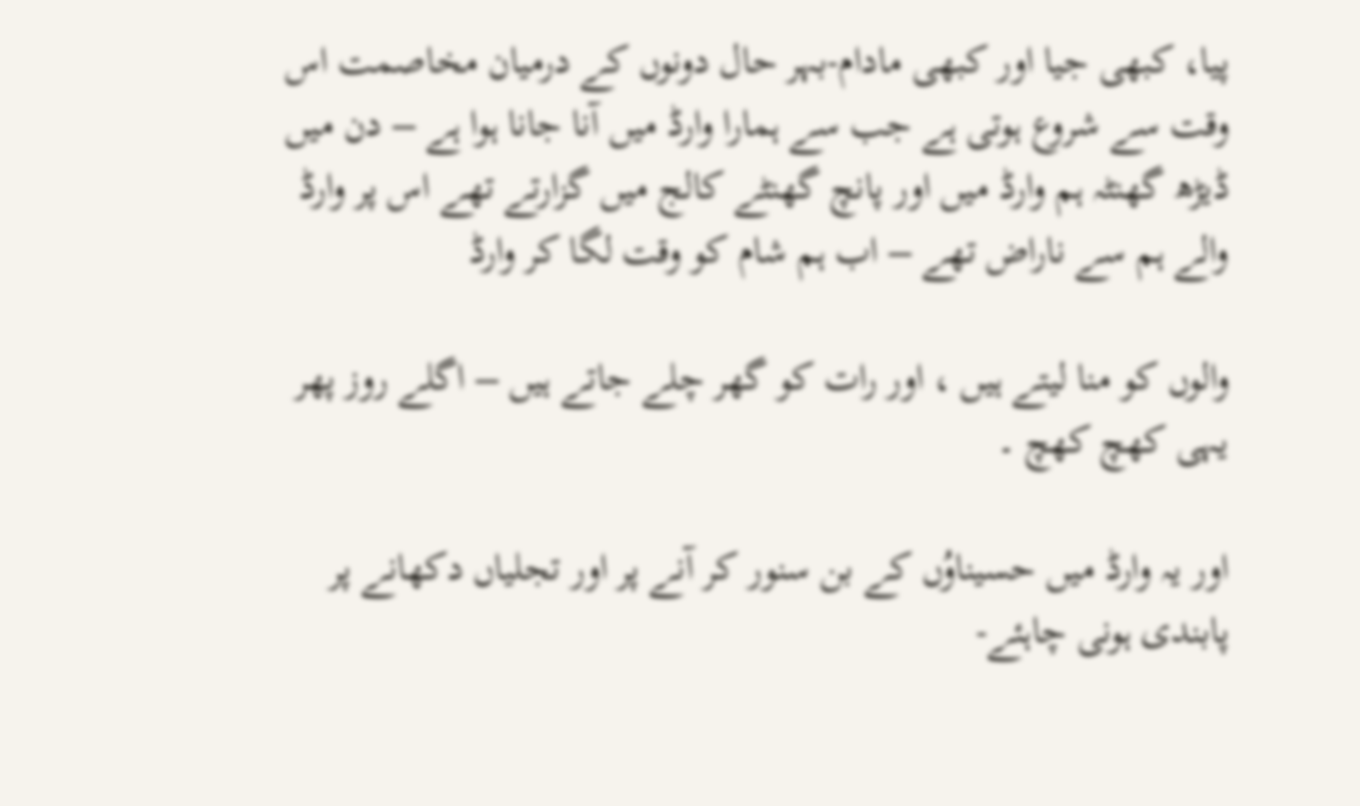پیا، کبھی جیا اور کبھی مادام-بہر حال دونوں کے درمیان مخاصمت اس وقت سے شروع ہوتی ہے جب سے ہمارا وارڈ میں آنا جانا ہوا ہے – دن میں ڈیڑھ گھنٹہ ہم وارڈ میں اور پانچ گھنٹے کالج میں گزارتے تھے اس پر وارڈ والے ہم سے ناراض تھے – اب ہم شام کو وقت لگا کر وارڈ

والوں کو منا لیتے ہیں ، اور رات کو گھر چلے جاتے ہیں – اگلے روز پھر یہی کھچ کھچ ۔

اور یہ وارڈ میں حسیناوُں کے بن سنور کر آنے پر اور تجلیاں دکھانے پر پابندی ہونی چاہئے-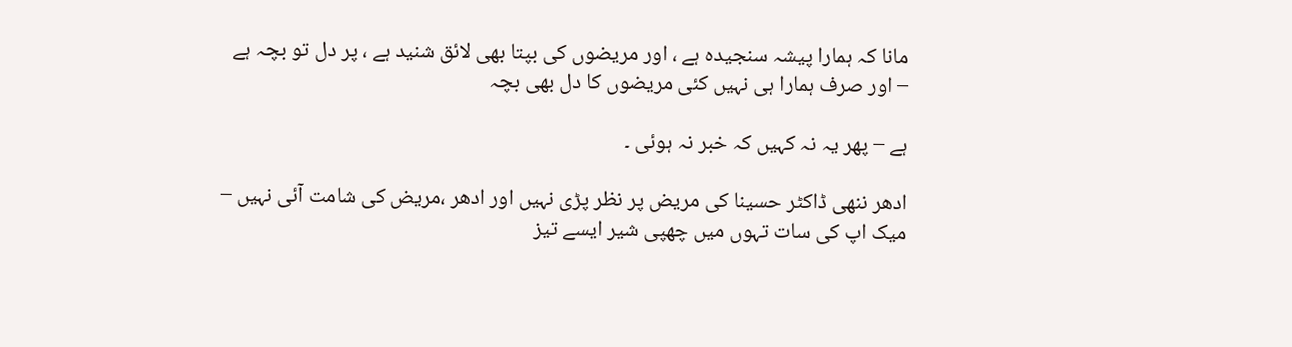مانا کہ ہمارا پیشہ سنجیدہ ہے ، اور مریضوں کی بپتا بھی لائق شنید ہے ، پر دل تو بچہ ہے – اور صرف ہمارا ہی نہیں کئی مریضوں کا دل بھی بچہ

ہے – پھر یہ نہ کہیں کہ خبر نہ ہوئی ۔

ادھر ننھی ڈاکٹر حسینا کی مریض پر نظر پڑی نہیں اور ادھر ،مریض کی شامت آئی نہیں – میک اپ کی سات تہوں میں چھپی شیر ایسے تیز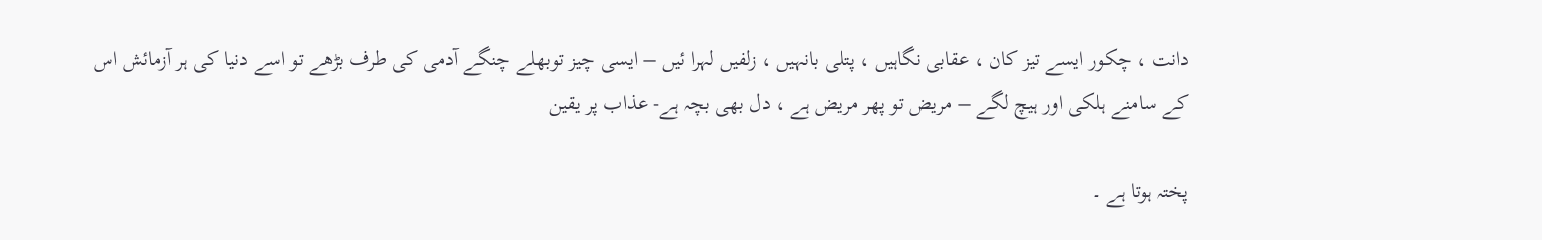دانت ، چکور ایسے تیز کان ، عقابی نگاہیں ، پتلی بانہیں ، زلفیں لہرا ئیں – ایسی چیز توبھلے چنگے آدمی کی طرف بڑھے تو اسے دنیا کی ہر آزمائش اس کے سامنے ہلکی اور ہیچ لگے – مریض تو پھر مریض ہے ، دل بھی بچہ ہے- عذاب پر یقین

پختہ ہوتا ہے ۔